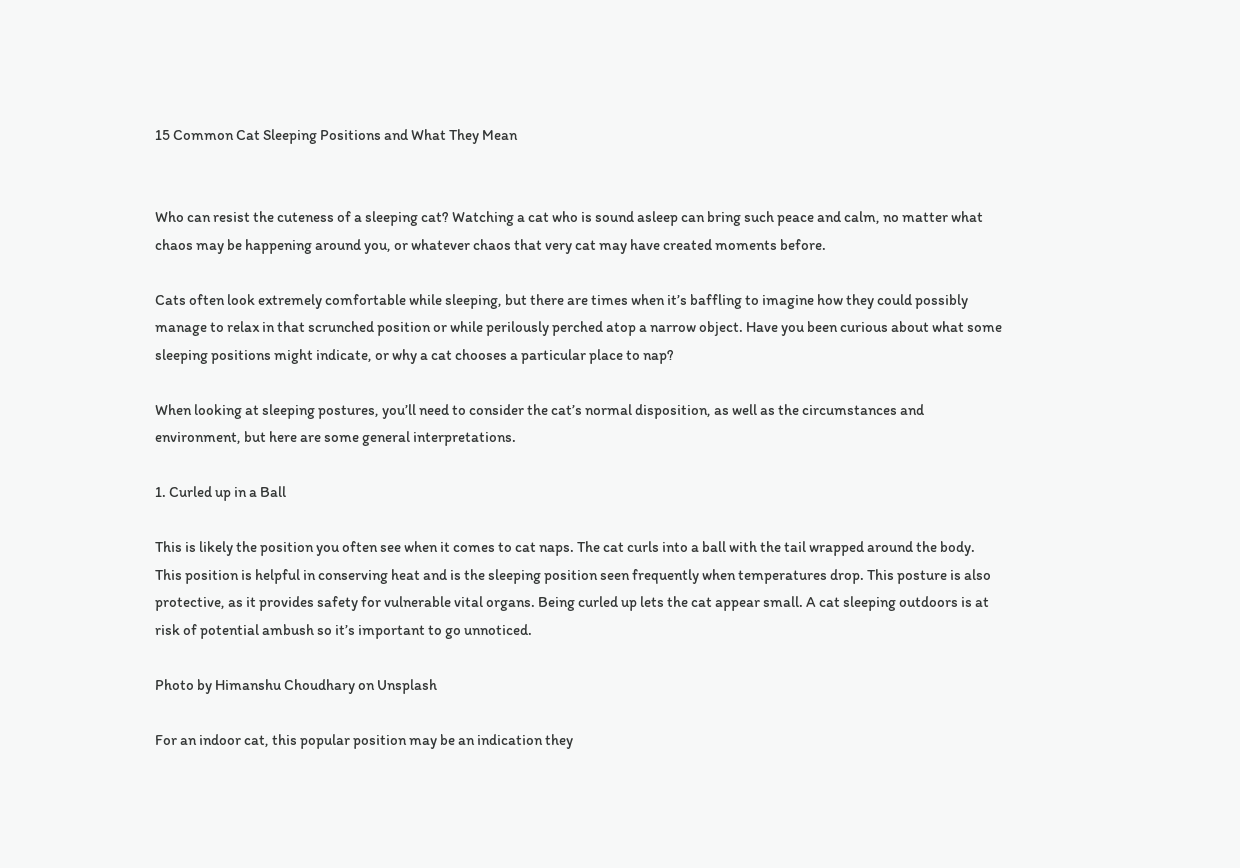15 Common Cat Sleeping Positions and What They Mean


Who can resist the cuteness of a sleeping cat? Watching a cat who is sound asleep can bring such peace and calm, no matter what chaos may be happening around you, or whatever chaos that very cat may have created moments before.

Cats often look extremely comfortable while sleeping, but there are times when it’s baffling to imagine how they could possibly manage to relax in that scrunched position or while perilously perched atop a narrow object. Have you been curious about what some sleeping positions might indicate, or why a cat chooses a particular place to nap?

When looking at sleeping postures, you’ll need to consider the cat’s normal disposition, as well as the circumstances and environment, but here are some general interpretations.

1. Curled up in a Ball

This is likely the position you often see when it comes to cat naps. The cat curls into a ball with the tail wrapped around the body. This position is helpful in conserving heat and is the sleeping position seen frequently when temperatures drop. This posture is also protective, as it provides safety for vulnerable vital organs. Being curled up lets the cat appear small. A cat sleeping outdoors is at risk of potential ambush so it’s important to go unnoticed.

Photo by Himanshu Choudhary on Unsplash

For an indoor cat, this popular position may be an indication they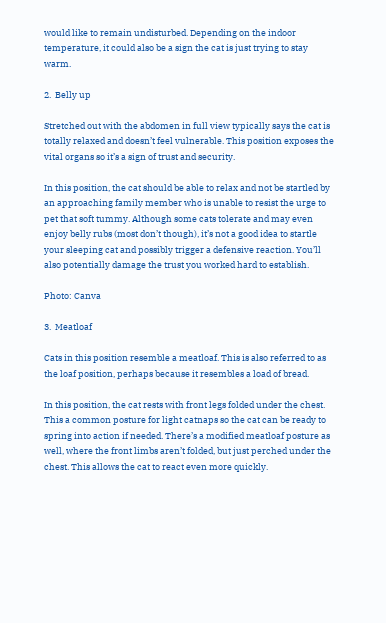would like to remain undisturbed. Depending on the indoor temperature, it could also be a sign the cat is just trying to stay warm.

2.  Belly up

Stretched out with the abdomen in full view typically says the cat is totally relaxed and doesn’t feel vulnerable. This position exposes the vital organs so it’s a sign of trust and security.

In this position, the cat should be able to relax and not be startled by an approaching family member who is unable to resist the urge to pet that soft tummy. Although some cats tolerate and may even enjoy belly rubs (most don’t though), it’s not a good idea to startle your sleeping cat and possibly trigger a defensive reaction. You’ll also potentially damage the trust you worked hard to establish.

Photo: Canva

3.  Meatloaf

Cats in this position resemble a meatloaf. This is also referred to as the loaf position, perhaps because it resembles a load of bread.

In this position, the cat rests with front legs folded under the chest. This a common posture for light catnaps so the cat can be ready to spring into action if needed. There’s a modified meatloaf posture as well, where the front limbs aren’t folded, but just perched under the chest. This allows the cat to react even more quickly.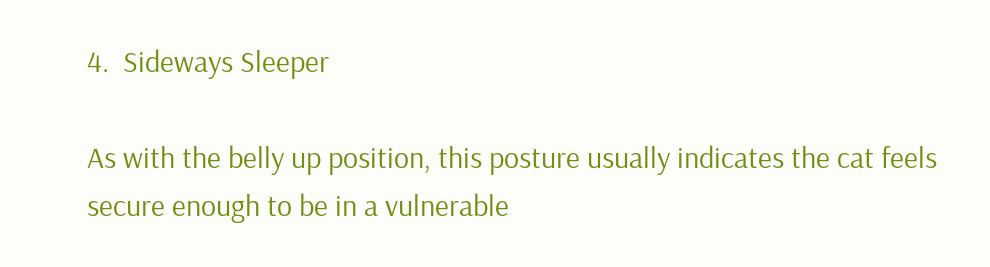4.  Sideways Sleeper

As with the belly up position, this posture usually indicates the cat feels secure enough to be in a vulnerable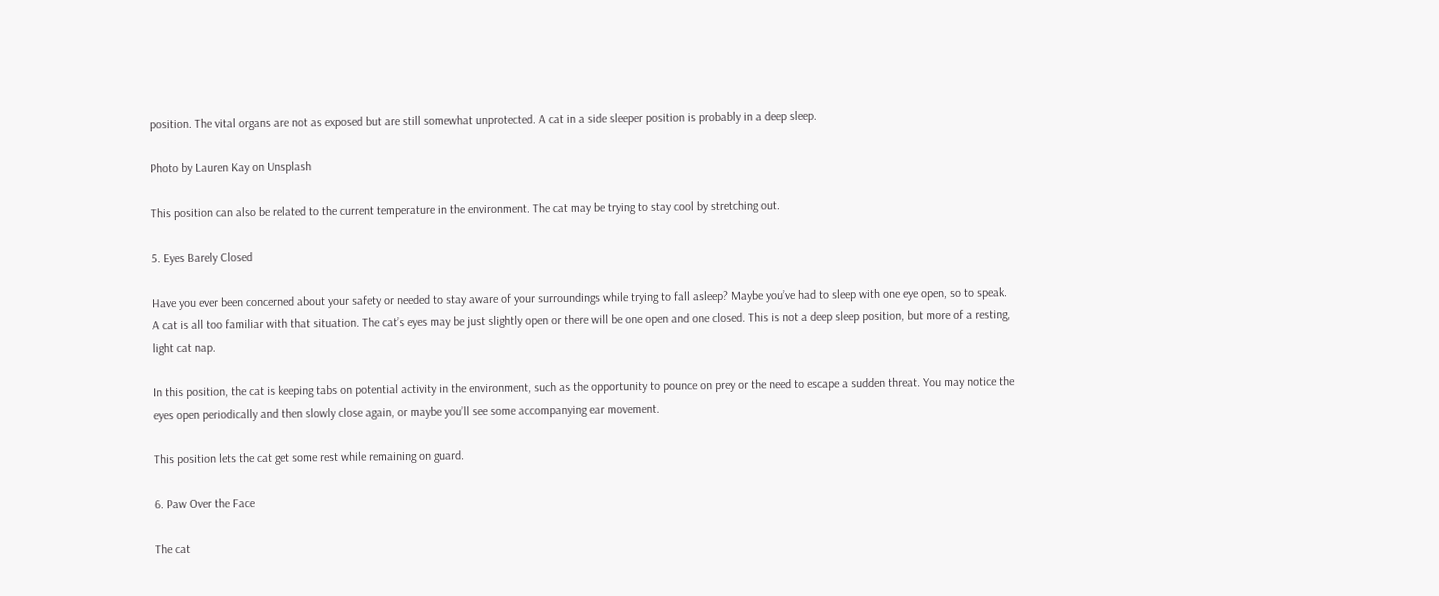position. The vital organs are not as exposed but are still somewhat unprotected. A cat in a side sleeper position is probably in a deep sleep.

Photo by Lauren Kay on Unsplash

This position can also be related to the current temperature in the environment. The cat may be trying to stay cool by stretching out.

5. Eyes Barely Closed

Have you ever been concerned about your safety or needed to stay aware of your surroundings while trying to fall asleep? Maybe you’ve had to sleep with one eye open, so to speak. A cat is all too familiar with that situation. The cat’s eyes may be just slightly open or there will be one open and one closed. This is not a deep sleep position, but more of a resting, light cat nap.

In this position, the cat is keeping tabs on potential activity in the environment, such as the opportunity to pounce on prey or the need to escape a sudden threat. You may notice the eyes open periodically and then slowly close again, or maybe you’ll see some accompanying ear movement.

This position lets the cat get some rest while remaining on guard.

6. Paw Over the Face

The cat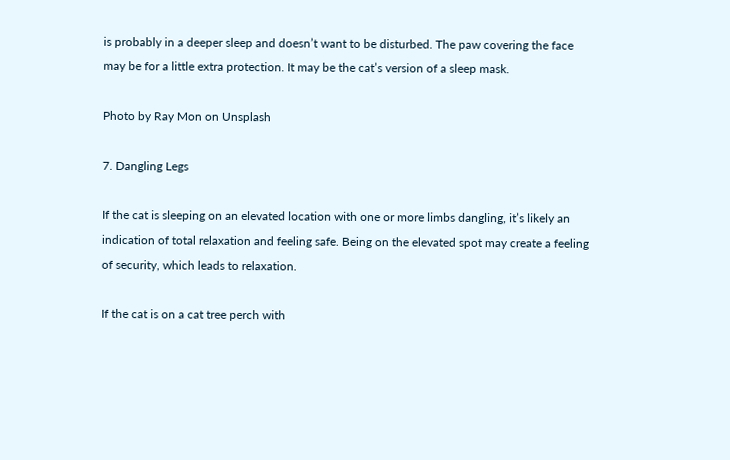is probably in a deeper sleep and doesn’t want to be disturbed. The paw covering the face may be for a little extra protection. It may be the cat’s version of a sleep mask.

Photo by Ray Mon on Unsplash

7. Dangling Legs

If the cat is sleeping on an elevated location with one or more limbs dangling, it’s likely an indication of total relaxation and feeling safe. Being on the elevated spot may create a feeling of security, which leads to relaxation.

If the cat is on a cat tree perch with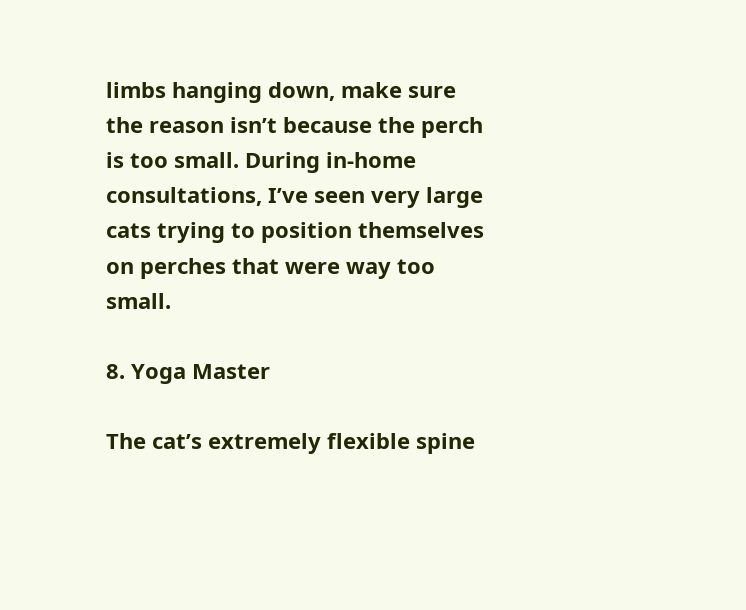limbs hanging down, make sure the reason isn’t because the perch is too small. During in-home consultations, I’ve seen very large cats trying to position themselves on perches that were way too small.

8. Yoga Master

The cat’s extremely flexible spine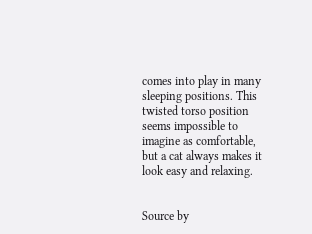comes into play in many sleeping positions. This twisted torso position seems impossible to imagine as comfortable, but a cat always makes it look easy and relaxing.


Source by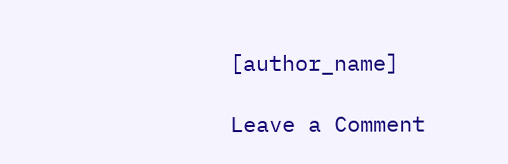[author_name]

Leave a Comment